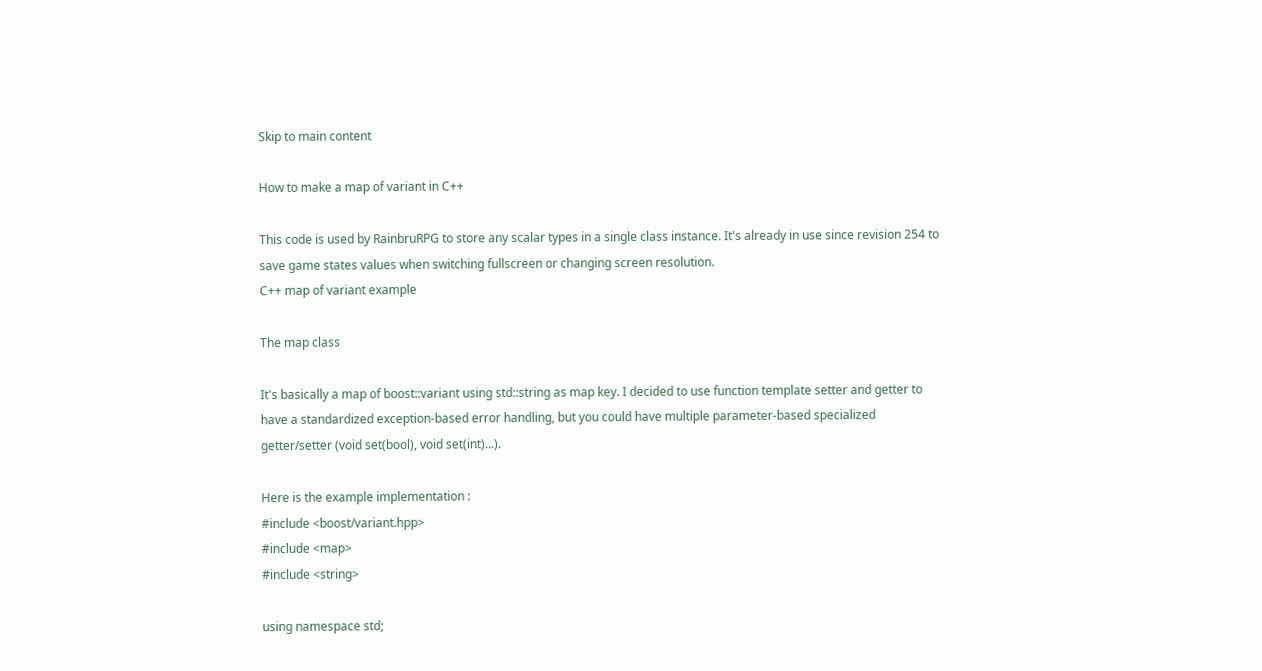Skip to main content

How to make a map of variant in C++

This code is used by RainbruRPG to store any scalar types in a single class instance. It's already in use since revision 254 to save game states values when switching fullscreen or changing screen resolution.
C++ map of variant example

The map class

It's basically a map of boost::variant using std::string as map key. I decided to use function template setter and getter to have a standardized exception-based error handling, but you could have multiple parameter-based specialized getter/setter (void set(bool), void set(int)...).

Here is the example implementation :
#include <boost/variant.hpp>
#include <map>
#include <string>

using namespace std;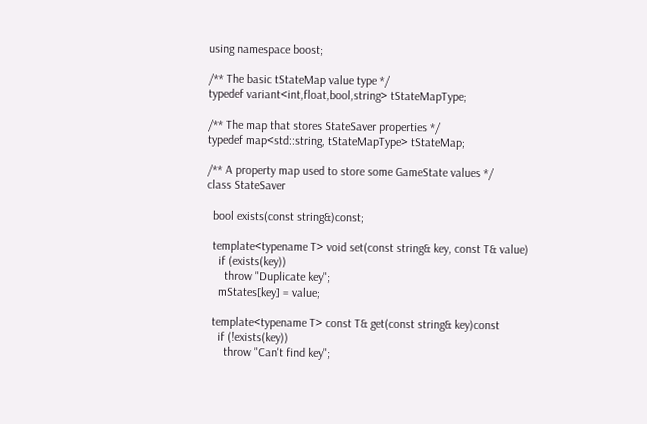using namespace boost;

/** The basic tStateMap value type */
typedef variant<int,float,bool,string> tStateMapType;

/** The map that stores StateSaver properties */
typedef map<std::string, tStateMapType> tStateMap;

/** A property map used to store some GameState values */
class StateSaver

  bool exists(const string&)const;

  template<typename T> void set(const string& key, const T& value)
    if (exists(key))
      throw "Duplicate key";
    mStates[key] = value;

  template<typename T> const T& get(const string& key)const
    if (!exists(key))
      throw "Can't find key";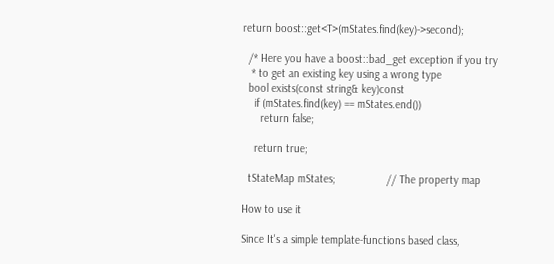return boost::get<T>(mStates.find(key)->second);

  /* Here you have a boost::bad_get exception if you try
   * to get an existing key using a wrong type
  bool exists(const string& key)const
    if (mStates.find(key) == mStates.end())
      return false;

    return true;

  tStateMap mStates;                 // The property map

How to use it

Since It's a simple template-functions based class,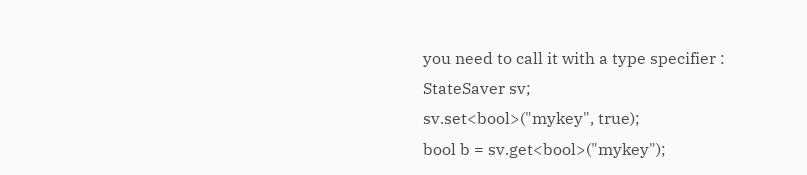you need to call it with a type specifier :
StateSaver sv;
sv.set<bool>("mykey", true);
bool b = sv.get<bool>("mykey");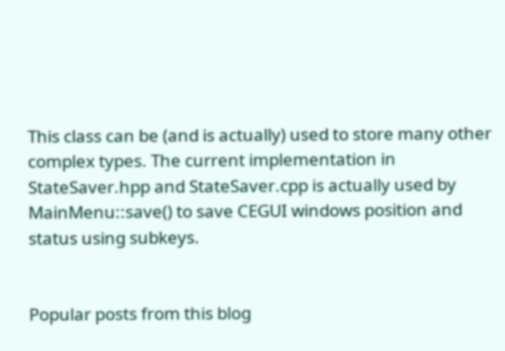This class can be (and is actually) used to store many other complex types. The current implementation in StateSaver.hpp and StateSaver.cpp is actually used by MainMenu::save() to save CEGUI windows position and status using subkeys.


Popular posts from this blog